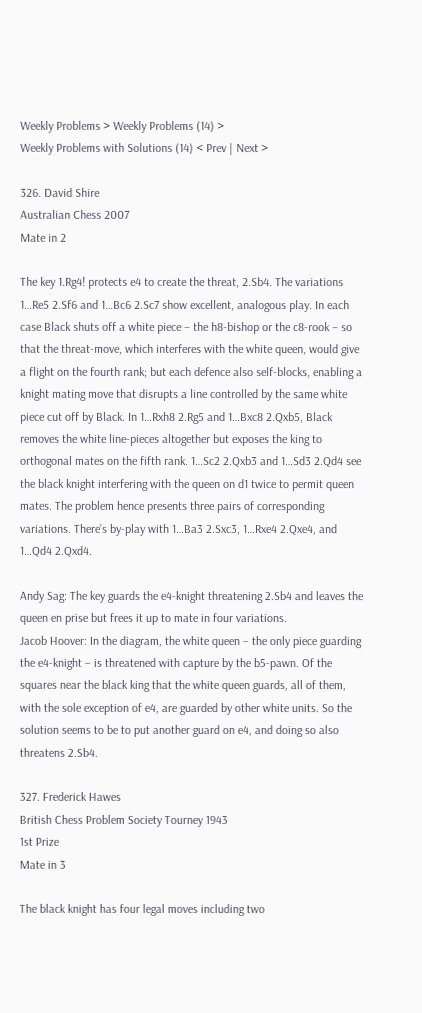Weekly Problems > Weekly Problems (14) >
Weekly Problems with Solutions (14) < Prev | Next >

326. David Shire
Australian Chess 2007
Mate in 2

The key 1.Rg4! protects e4 to create the threat, 2.Sb4. The variations 1…Re5 2.Sf6 and 1…Bc6 2.Sc7 show excellent, analogous play. In each case Black shuts off a white piece – the h8-bishop or the c8-rook – so that the threat-move, which interferes with the white queen, would give a flight on the fourth rank; but each defence also self-blocks, enabling a knight mating move that disrupts a line controlled by the same white piece cut off by Black. In 1…Rxh8 2.Rg5 and 1…Bxc8 2.Qxb5, Black removes the white line-pieces altogether but exposes the king to orthogonal mates on the fifth rank. 1…Sc2 2.Qxb3 and 1…Sd3 2.Qd4 see the black knight interfering with the queen on d1 twice to permit queen mates. The problem hence presents three pairs of corresponding variations. There’s by-play with 1…Ba3 2.Sxc3, 1…Rxe4 2.Qxe4, and 1…Qd4 2.Qxd4.

Andy Sag: The key guards the e4-knight threatening 2.Sb4 and leaves the queen en prise but frees it up to mate in four variations.
Jacob Hoover: In the diagram, the white queen – the only piece guarding the e4-knight – is threatened with capture by the b5-pawn. Of the squares near the black king that the white queen guards, all of them, with the sole exception of e4, are guarded by other white units. So the solution seems to be to put another guard on e4, and doing so also threatens 2.Sb4.

327. Frederick Hawes
British Chess Problem Society Tourney 1943
1st Prize
Mate in 3

The black knight has four legal moves including two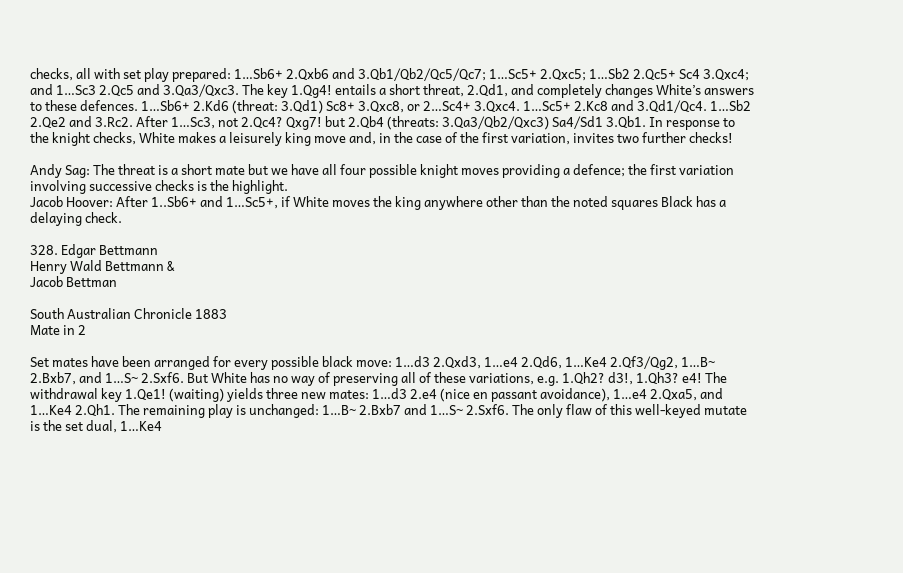checks, all with set play prepared: 1…Sb6+ 2.Qxb6 and 3.Qb1/Qb2/Qc5/Qc7; 1…Sc5+ 2.Qxc5; 1…Sb2 2.Qc5+ Sc4 3.Qxc4; and 1…Sc3 2.Qc5 and 3.Qa3/Qxc3. The key 1.Qg4! entails a short threat, 2.Qd1, and completely changes White’s answers to these defences. 1…Sb6+ 2.Kd6 (threat: 3.Qd1) Sc8+ 3.Qxc8, or 2…Sc4+ 3.Qxc4. 1…Sc5+ 2.Kc8 and 3.Qd1/Qc4. 1…Sb2 2.Qe2 and 3.Rc2. After 1…Sc3, not 2.Qc4? Qxg7! but 2.Qb4 (threats: 3.Qa3/Qb2/Qxc3) Sa4/Sd1 3.Qb1. In response to the knight checks, White makes a leisurely king move and, in the case of the first variation, invites two further checks!

Andy Sag: The threat is a short mate but we have all four possible knight moves providing a defence; the first variation involving successive checks is the highlight.
Jacob Hoover: After 1..Sb6+ and 1…Sc5+, if White moves the king anywhere other than the noted squares Black has a delaying check.

328. Edgar Bettmann
Henry Wald Bettmann &
Jacob Bettman

South Australian Chronicle 1883
Mate in 2

Set mates have been arranged for every possible black move: 1…d3 2.Qxd3, 1…e4 2.Qd6, 1…Ke4 2.Qf3/Qg2, 1…B~ 2.Bxb7, and 1…S~ 2.Sxf6. But White has no way of preserving all of these variations, e.g. 1.Qh2? d3!, 1.Qh3? e4! The withdrawal key 1.Qe1! (waiting) yields three new mates: 1…d3 2.e4 (nice en passant avoidance), 1…e4 2.Qxa5, and 1…Ke4 2.Qh1. The remaining play is unchanged: 1…B~ 2.Bxb7 and 1…S~ 2.Sxf6. The only flaw of this well-keyed mutate is the set dual, 1…Ke4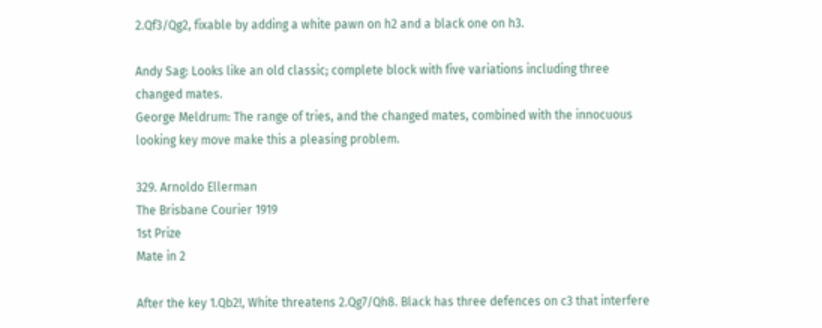2.Qf3/Qg2, fixable by adding a white pawn on h2 and a black one on h3.

Andy Sag: Looks like an old classic; complete block with five variations including three changed mates.
George Meldrum: The range of tries, and the changed mates, combined with the innocuous looking key move make this a pleasing problem.

329. Arnoldo Ellerman
The Brisbane Courier 1919
1st Prize
Mate in 2

After the key 1.Qb2!, White threatens 2.Qg7/Qh8. Black has three defences on c3 that interfere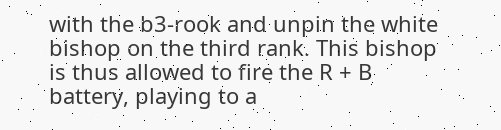with the b3-rook and unpin the white bishop on the third rank. This bishop is thus allowed to fire the R + B battery, playing to a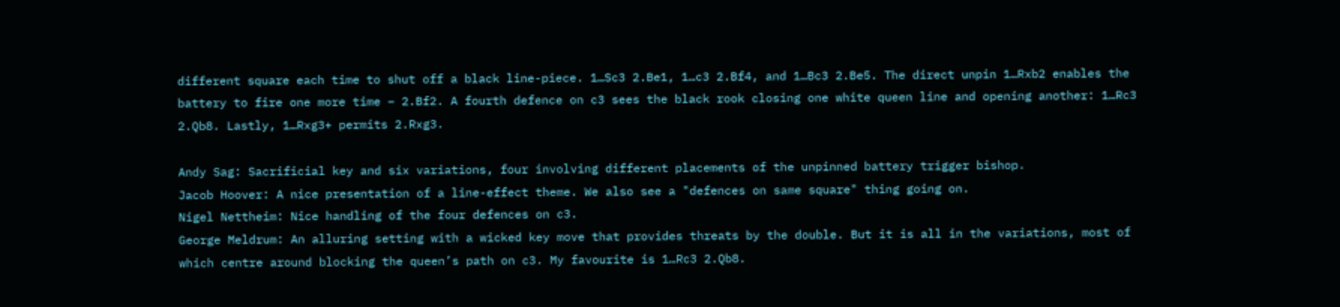different square each time to shut off a black line-piece. 1…Sc3 2.Be1, 1…c3 2.Bf4, and 1…Bc3 2.Be5. The direct unpin 1…Rxb2 enables the battery to fire one more time – 2.Bf2. A fourth defence on c3 sees the black rook closing one white queen line and opening another: 1…Rc3 2.Qb8. Lastly, 1…Rxg3+ permits 2.Rxg3.

Andy Sag: Sacrificial key and six variations, four involving different placements of the unpinned battery trigger bishop.
Jacob Hoover: A nice presentation of a line-effect theme. We also see a "defences on same square" thing going on.
Nigel Nettheim: Nice handling of the four defences on c3.
George Meldrum: An alluring setting with a wicked key move that provides threats by the double. But it is all in the variations, most of which centre around blocking the queen’s path on c3. My favourite is 1…Rc3 2.Qb8.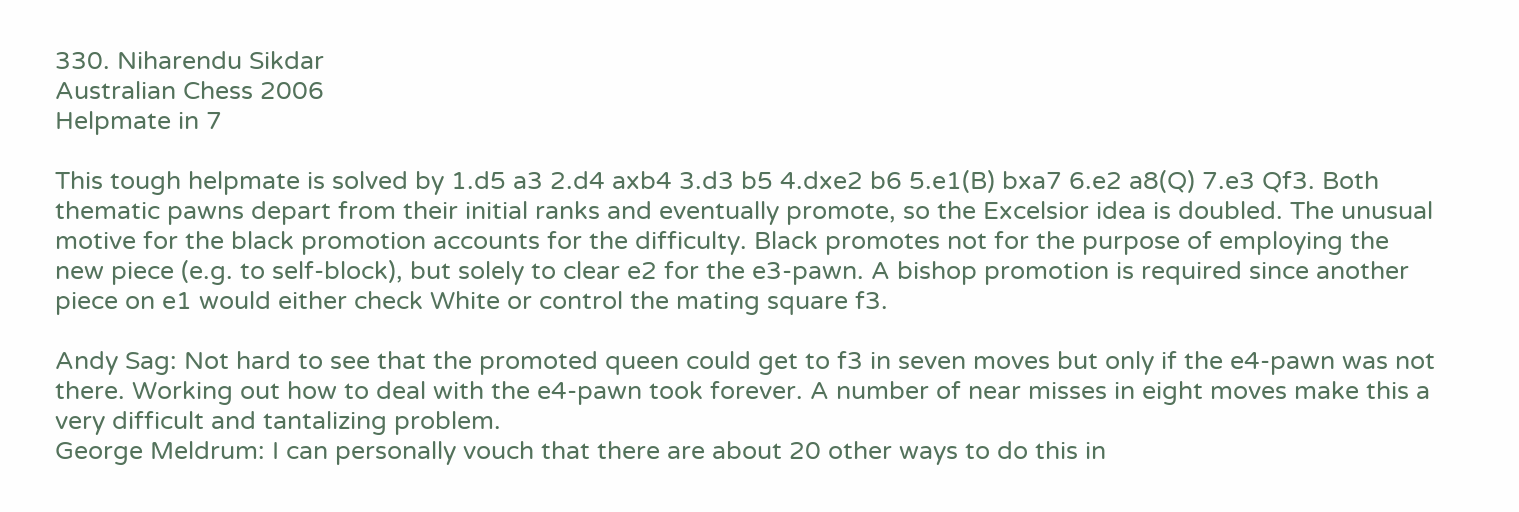330. Niharendu Sikdar
Australian Chess 2006
Helpmate in 7

This tough helpmate is solved by 1.d5 a3 2.d4 axb4 3.d3 b5 4.dxe2 b6 5.e1(B) bxa7 6.e2 a8(Q) 7.e3 Qf3. Both thematic pawns depart from their initial ranks and eventually promote, so the Excelsior idea is doubled. The unusual motive for the black promotion accounts for the difficulty. Black promotes not for the purpose of employing the new piece (e.g. to self-block), but solely to clear e2 for the e3-pawn. A bishop promotion is required since another piece on e1 would either check White or control the mating square f3.

Andy Sag: Not hard to see that the promoted queen could get to f3 in seven moves but only if the e4-pawn was not there. Working out how to deal with the e4-pawn took forever. A number of near misses in eight moves make this a very difficult and tantalizing problem.
George Meldrum: I can personally vouch that there are about 20 other ways to do this in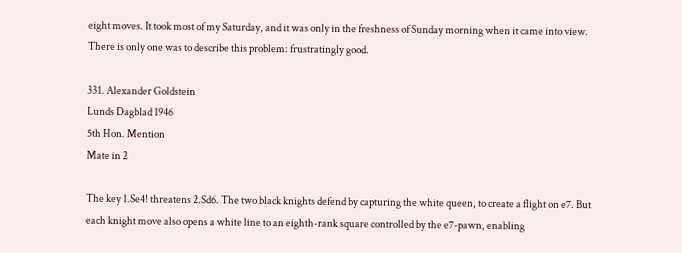eight moves. It took most of my Saturday, and it was only in the freshness of Sunday morning when it came into view. There is only one was to describe this problem: frustratingly good.

331. Alexander Goldstein
Lunds Dagblad 1946
5th Hon. Mention
Mate in 2

The key 1.Se4! threatens 2.Sd6. The two black knights defend by capturing the white queen, to create a flight on e7. But each knight move also opens a white line to an eighth-rank square controlled by the e7-pawn, enabling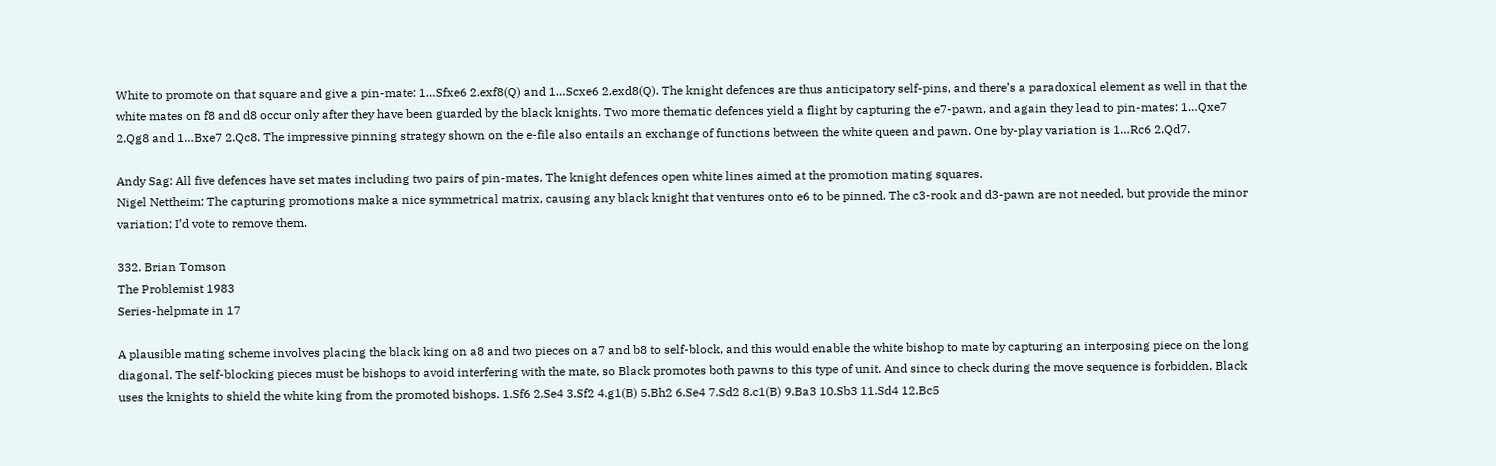White to promote on that square and give a pin-mate: 1…Sfxe6 2.exf8(Q) and 1…Scxe6 2.exd8(Q). The knight defences are thus anticipatory self-pins, and there’s a paradoxical element as well in that the white mates on f8 and d8 occur only after they have been guarded by the black knights. Two more thematic defences yield a flight by capturing the e7-pawn, and again they lead to pin-mates: 1…Qxe7 2.Qg8 and 1…Bxe7 2.Qc8. The impressive pinning strategy shown on the e-file also entails an exchange of functions between the white queen and pawn. One by-play variation is 1…Rc6 2.Qd7.

Andy Sag: All five defences have set mates including two pairs of pin-mates. The knight defences open white lines aimed at the promotion mating squares.
Nigel Nettheim: The capturing promotions make a nice symmetrical matrix, causing any black knight that ventures onto e6 to be pinned. The c3-rook and d3-pawn are not needed, but provide the minor variation; I’d vote to remove them.

332. Brian Tomson
The Problemist 1983
Series-helpmate in 17

A plausible mating scheme involves placing the black king on a8 and two pieces on a7 and b8 to self-block, and this would enable the white bishop to mate by capturing an interposing piece on the long diagonal. The self-blocking pieces must be bishops to avoid interfering with the mate, so Black promotes both pawns to this type of unit. And since to check during the move sequence is forbidden, Black uses the knights to shield the white king from the promoted bishops. 1.Sf6 2.Se4 3.Sf2 4.g1(B) 5.Bh2 6.Se4 7.Sd2 8.c1(B) 9.Ba3 10.Sb3 11.Sd4 12.Bc5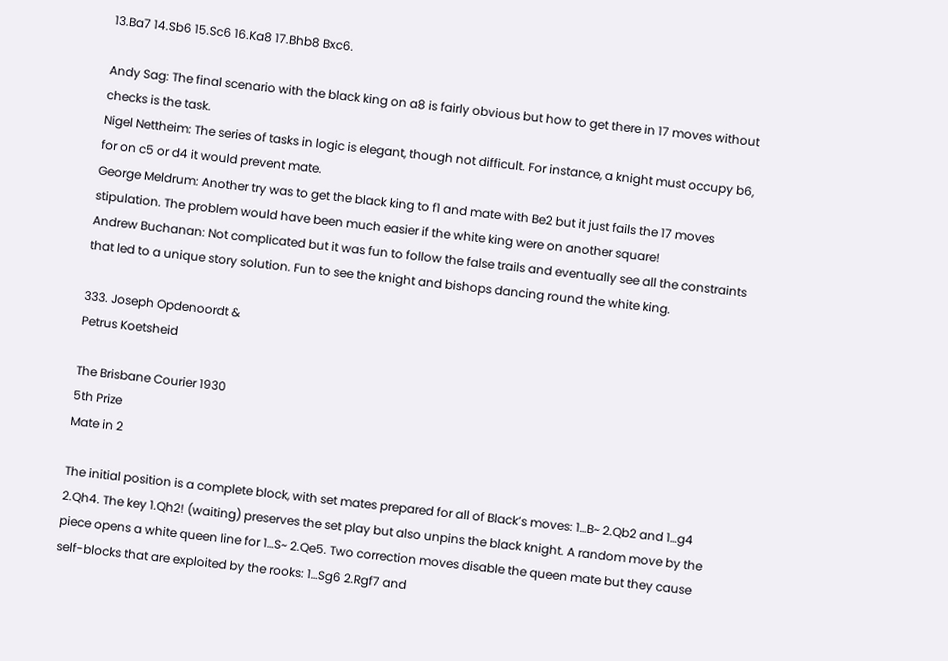13.Ba7 14.Sb6 15.Sc6 16.Ka8 17.Bhb8 Bxc6.

Andy Sag: The final scenario with the black king on a8 is fairly obvious but how to get there in 17 moves without checks is the task.
Nigel Nettheim: The series of tasks in logic is elegant, though not difficult. For instance, a knight must occupy b6, for on c5 or d4 it would prevent mate.
George Meldrum: Another try was to get the black king to f1 and mate with Be2 but it just fails the 17 moves stipulation. The problem would have been much easier if the white king were on another square!
Andrew Buchanan: Not complicated but it was fun to follow the false trails and eventually see all the constraints that led to a unique story solution. Fun to see the knight and bishops dancing round the white king.

333. Joseph Opdenoordt &
Petrus Koetsheid

The Brisbane Courier 1930
5th Prize
Mate in 2

The initial position is a complete block, with set mates prepared for all of Black’s moves: 1…B~ 2.Qb2 and 1…g4 2.Qh4. The key 1.Qh2! (waiting) preserves the set play but also unpins the black knight. A random move by the piece opens a white queen line for 1…S~ 2.Qe5. Two correction moves disable the queen mate but they cause self-blocks that are exploited by the rooks: 1…Sg6 2.Rgf7 and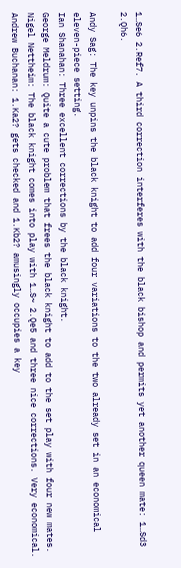1…Se6 2.Ref7. A third correction interferes with the black bishop and permits yet another queen mate: 1…Sd3 2.Qh6.

Andy Sag: The key unpins the black knight to add four variations to the two already set in an economical eleven-piece setting.
Ian Shanahan: Three excellent corrections by the black knight.
George Meldrum: Quite a cute problem that frees the black knight to add to the set play with four new mates.
Nigel Nettheim: The black knight comes into play with 1…S~ 2.Qe5 and three nice corrections. Very economical.
Andrew Buchanan: 1.Ka2? gets checked and 1.Kb2? amusingly occupies a key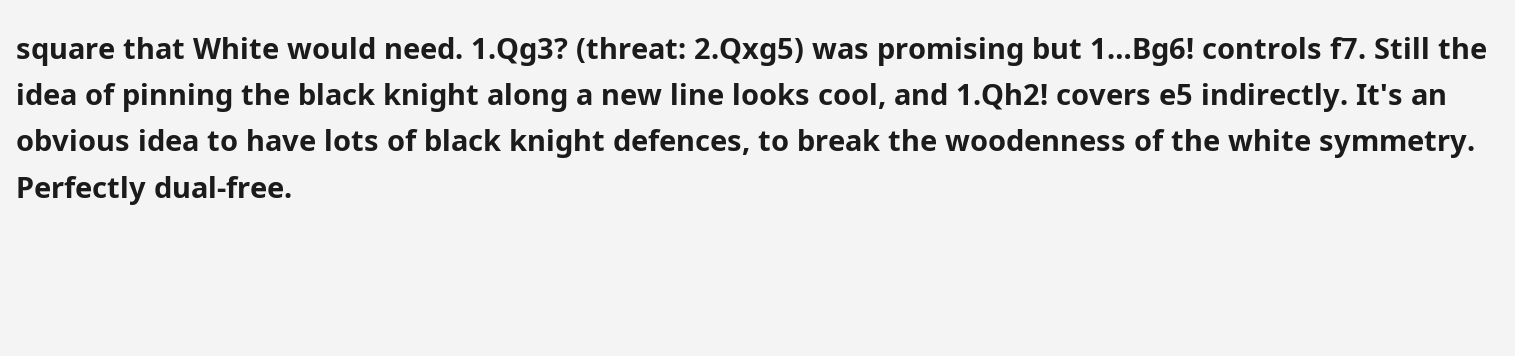square that White would need. 1.Qg3? (threat: 2.Qxg5) was promising but 1…Bg6! controls f7. Still the idea of pinning the black knight along a new line looks cool, and 1.Qh2! covers e5 indirectly. It's an obvious idea to have lots of black knight defences, to break the woodenness of the white symmetry. Perfectly dual-free.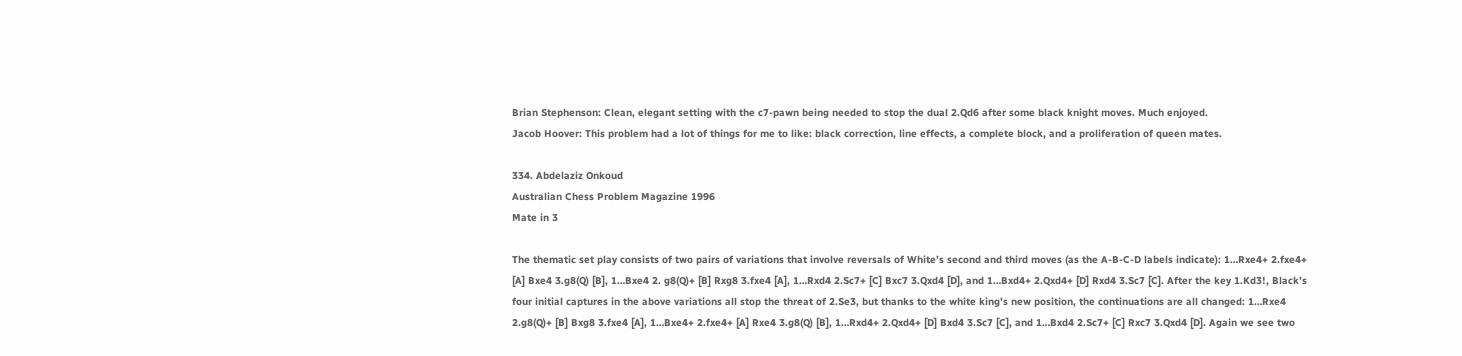Brian Stephenson: Clean, elegant setting with the c7-pawn being needed to stop the dual 2.Qd6 after some black knight moves. Much enjoyed.
Jacob Hoover: This problem had a lot of things for me to like: black correction, line effects, a complete block, and a proliferation of queen mates.

334. Abdelaziz Onkoud
Australian Chess Problem Magazine 1996
Mate in 3

The thematic set play consists of two pairs of variations that involve reversals of White’s second and third moves (as the A-B-C-D labels indicate): 1…Rxe4+ 2.fxe4+ [A] Bxe4 3.g8(Q) [B], 1…Bxe4 2. g8(Q)+ [B] Rxg8 3.fxe4 [A], 1…Rxd4 2.Sc7+ [C] Bxc7 3.Qxd4 [D], and 1…Bxd4+ 2.Qxd4+ [D] Rxd4 3.Sc7 [C]. After the key 1.Kd3!, Black’s four initial captures in the above variations all stop the threat of 2.Se3, but thanks to the white king’s new position, the continuations are all changed: 1…Rxe4 2.g8(Q)+ [B] Bxg8 3.fxe4 [A], 1…Bxe4+ 2.fxe4+ [A] Rxe4 3.g8(Q) [B], 1…Rxd4+ 2.Qxd4+ [D] Bxd4 3.Sc7 [C], and 1…Bxd4 2.Sc7+ [C] Rxc7 3.Qxd4 [D]. Again we see two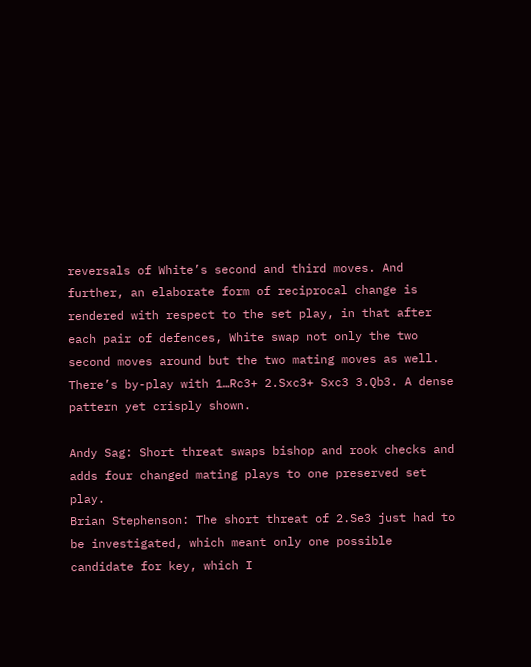reversals of White’s second and third moves. And further, an elaborate form of reciprocal change is rendered with respect to the set play, in that after each pair of defences, White swap not only the two second moves around but the two mating moves as well. There’s by-play with 1…Rc3+ 2.Sxc3+ Sxc3 3.Qb3. A dense pattern yet crisply shown.

Andy Sag: Short threat swaps bishop and rook checks and adds four changed mating plays to one preserved set play.
Brian Stephenson: The short threat of 2.Se3 just had to be investigated, which meant only one possible candidate for key, which I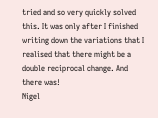tried and so very quickly solved this. It was only after I finished writing down the variations that I realised that there might be a double reciprocal change. And there was!
Nigel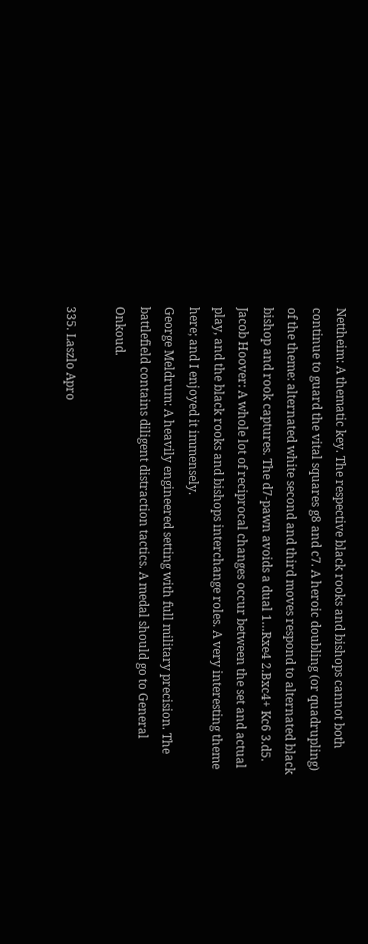Nettheim: A thematic key. The respective black rooks and bishops cannot both continue to guard the vital squares g8 and c7. A heroic doubling (or quadrupling) of the theme: alternated white second and third moves respond to alternated black bishop and rook captures. The d7-pawn avoids a dual 1…Rxe4 2.Bxc4+ Kc6 3.d5.
Jacob Hoover: A whole lot of reciprocal changes occur between the set and actual play, and the black rooks and bishops interchange roles. A very interesting theme here; and I enjoyed it immensely.
George Meldrum: A heavily engineered setting with full military precision. The battlefield contains diligent distraction tactics. A medal should go to General Onkoud.

335. Laszlo Apro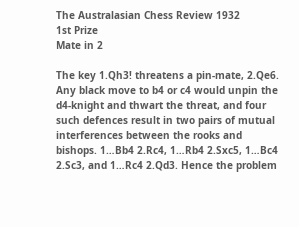The Australasian Chess Review 1932
1st Prize
Mate in 2

The key 1.Qh3! threatens a pin-mate, 2.Qe6. Any black move to b4 or c4 would unpin the d4-knight and thwart the threat, and four such defences result in two pairs of mutual interferences between the rooks and bishops. 1…Bb4 2.Rc4, 1…Rb4 2.Sxc5, 1…Bc4 2.Sc3, and 1…Rc4 2.Qd3. Hence the problem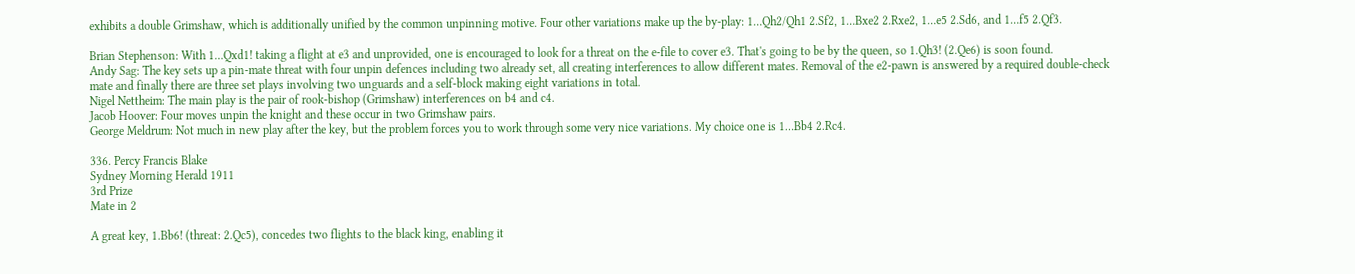exhibits a double Grimshaw, which is additionally unified by the common unpinning motive. Four other variations make up the by-play: 1…Qh2/Qh1 2.Sf2, 1…Bxe2 2.Rxe2, 1…e5 2.Sd6, and 1…f5 2.Qf3.

Brian Stephenson: With 1…Qxd1! taking a flight at e3 and unprovided, one is encouraged to look for a threat on the e-file to cover e3. That's going to be by the queen, so 1.Qh3! (2.Qe6) is soon found.
Andy Sag: The key sets up a pin-mate threat with four unpin defences including two already set, all creating interferences to allow different mates. Removal of the e2-pawn is answered by a required double-check mate and finally there are three set plays involving two unguards and a self-block making eight variations in total.
Nigel Nettheim: The main play is the pair of rook-bishop (Grimshaw) interferences on b4 and c4.
Jacob Hoover: Four moves unpin the knight and these occur in two Grimshaw pairs.
George Meldrum: Not much in new play after the key, but the problem forces you to work through some very nice variations. My choice one is 1…Bb4 2.Rc4.

336. Percy Francis Blake
Sydney Morning Herald 1911
3rd Prize
Mate in 2

A great key, 1.Bb6! (threat: 2.Qc5), concedes two flights to the black king, enabling it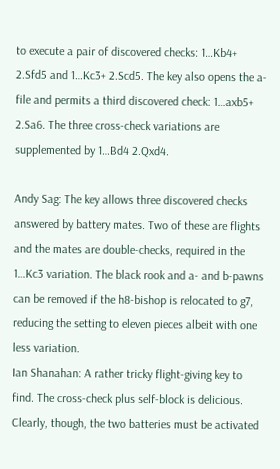to execute a pair of discovered checks: 1…Kb4+ 2.Sfd5 and 1…Kc3+ 2.Scd5. The key also opens the a-file and permits a third discovered check: 1…axb5+ 2.Sa6. The three cross-check variations are supplemented by 1…Bd4 2.Qxd4.

Andy Sag: The key allows three discovered checks answered by battery mates. Two of these are flights and the mates are double-checks, required in the 1…Kc3 variation. The black rook and a- and b-pawns can be removed if the h8-bishop is relocated to g7, reducing the setting to eleven pieces albeit with one less variation.
Ian Shanahan: A rather tricky flight-giving key to find. The cross-check plus self-block is delicious. Clearly, though, the two batteries must be activated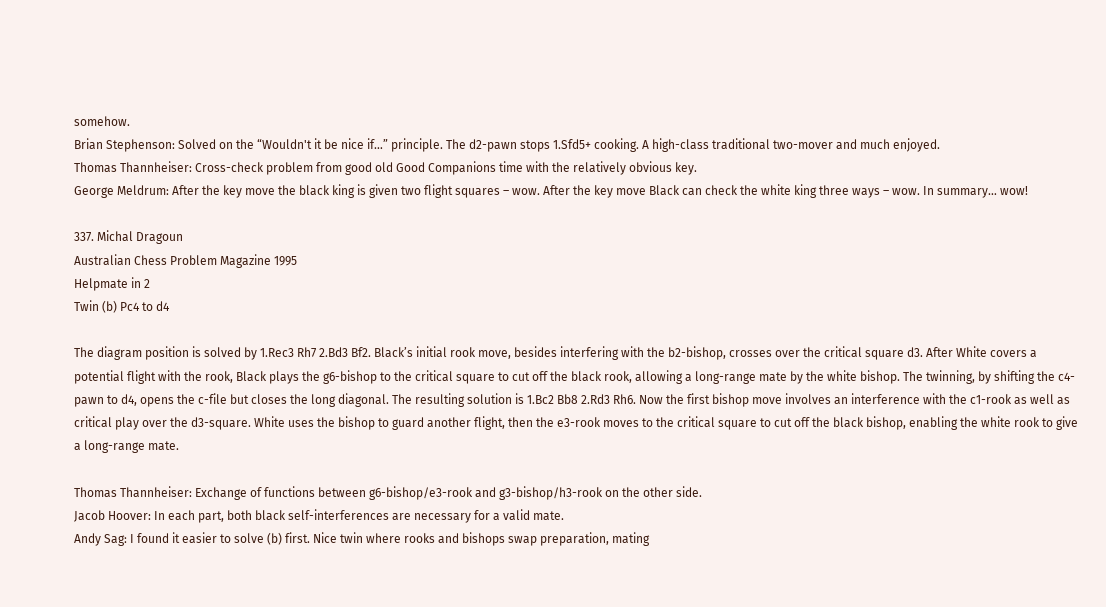somehow.
Brian Stephenson: Solved on the “Wouldn't it be nice if…” principle. The d2-pawn stops 1.Sfd5+ cooking. A high-class traditional two-mover and much enjoyed.
Thomas Thannheiser: Cross-check problem from good old Good Companions time with the relatively obvious key.
George Meldrum: After the key move the black king is given two flight squares – wow. After the key move Black can check the white king three ways – wow. In summary… wow!

337. Michal Dragoun
Australian Chess Problem Magazine 1995
Helpmate in 2
Twin (b) Pc4 to d4

The diagram position is solved by 1.Rec3 Rh7 2.Bd3 Bf2. Black’s initial rook move, besides interfering with the b2-bishop, crosses over the critical square d3. After White covers a potential flight with the rook, Black plays the g6-bishop to the critical square to cut off the black rook, allowing a long-range mate by the white bishop. The twinning, by shifting the c4-pawn to d4, opens the c-file but closes the long diagonal. The resulting solution is 1.Bc2 Bb8 2.Rd3 Rh6. Now the first bishop move involves an interference with the c1-rook as well as critical play over the d3-square. White uses the bishop to guard another flight, then the e3-rook moves to the critical square to cut off the black bishop, enabling the white rook to give a long-range mate.

Thomas Thannheiser: Exchange of functions between g6-bishop/e3-rook and g3-bishop/h3-rook on the other side.
Jacob Hoover: In each part, both black self-interferences are necessary for a valid mate.
Andy Sag: I found it easier to solve (b) first. Nice twin where rooks and bishops swap preparation, mating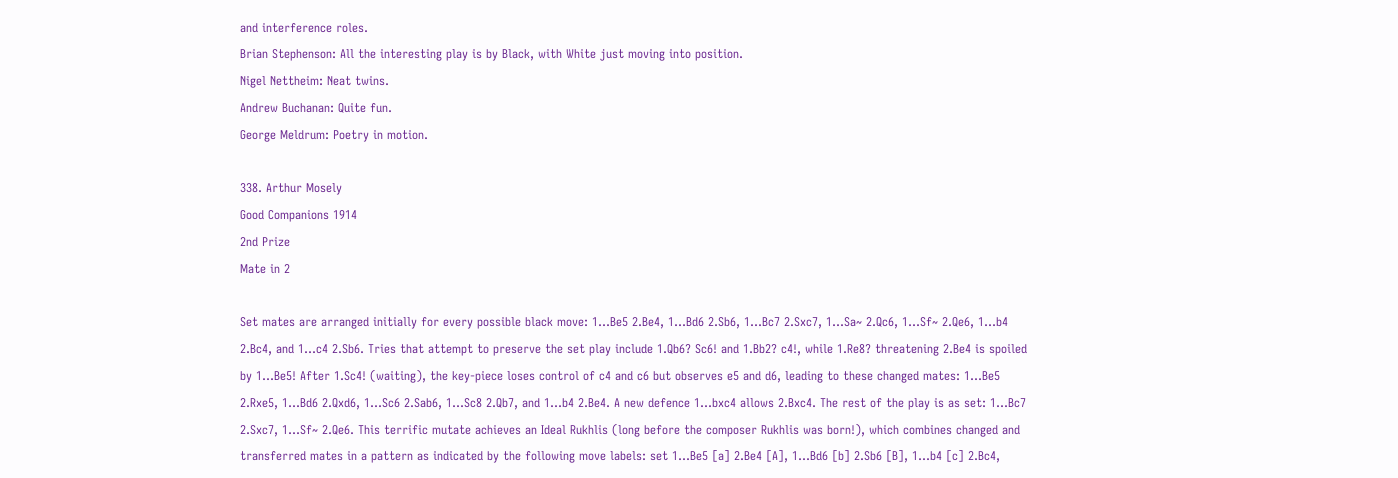and interference roles.
Brian Stephenson: All the interesting play is by Black, with White just moving into position.
Nigel Nettheim: Neat twins.
Andrew Buchanan: Quite fun.
George Meldrum: Poetry in motion.

338. Arthur Mosely
Good Companions 1914
2nd Prize
Mate in 2

Set mates are arranged initially for every possible black move: 1…Be5 2.Be4, 1…Bd6 2.Sb6, 1…Bc7 2.Sxc7, 1…Sa~ 2.Qc6, 1…Sf~ 2.Qe6, 1…b4 2.Bc4, and 1…c4 2.Sb6. Tries that attempt to preserve the set play include 1.Qb6? Sc6! and 1.Bb2? c4!, while 1.Re8? threatening 2.Be4 is spoiled by 1…Be5! After 1.Sc4! (waiting), the key-piece loses control of c4 and c6 but observes e5 and d6, leading to these changed mates: 1…Be5 2.Rxe5, 1…Bd6 2.Qxd6, 1…Sc6 2.Sab6, 1…Sc8 2.Qb7, and 1…b4 2.Be4. A new defence 1…bxc4 allows 2.Bxc4. The rest of the play is as set: 1…Bc7 2.Sxc7, 1…Sf~ 2.Qe6. This terrific mutate achieves an Ideal Rukhlis (long before the composer Rukhlis was born!), which combines changed and transferred mates in a pattern as indicated by the following move labels: set 1…Be5 [a] 2.Be4 [A], 1…Bd6 [b] 2.Sb6 [B], 1…b4 [c] 2.Bc4,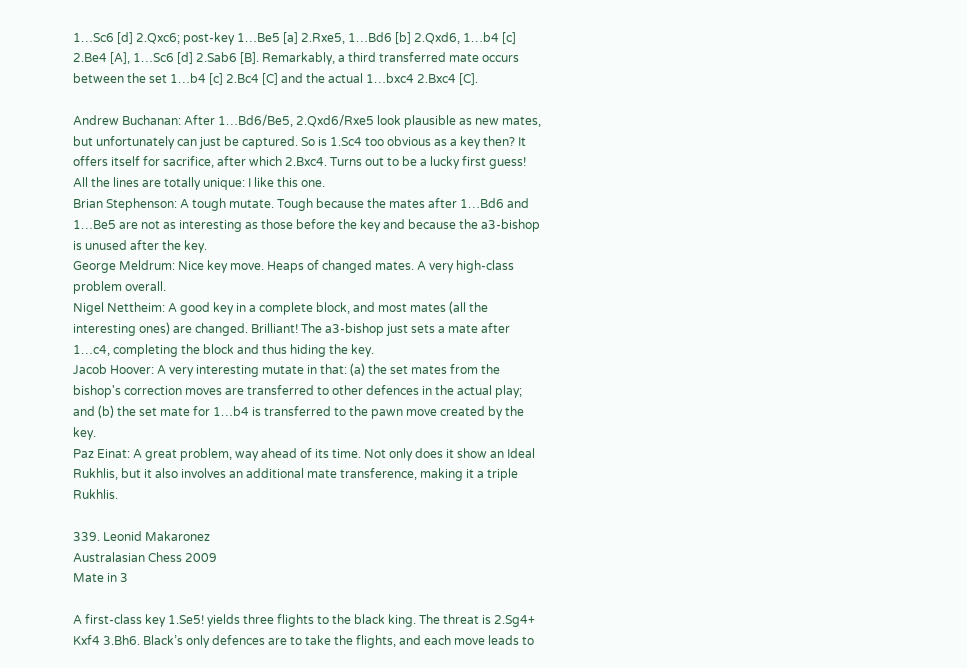1…Sc6 [d] 2.Qxc6; post-key 1…Be5 [a] 2.Rxe5, 1…Bd6 [b] 2.Qxd6, 1…b4 [c] 2.Be4 [A], 1…Sc6 [d] 2.Sab6 [B]. Remarkably, a third transferred mate occurs between the set 1…b4 [c] 2.Bc4 [C] and the actual 1…bxc4 2.Bxc4 [C].

Andrew Buchanan: After 1…Bd6/Be5, 2.Qxd6/Rxe5 look plausible as new mates, but unfortunately can just be captured. So is 1.Sc4 too obvious as a key then? It offers itself for sacrifice, after which 2.Bxc4. Turns out to be a lucky first guess! All the lines are totally unique: I like this one.
Brian Stephenson: A tough mutate. Tough because the mates after 1…Bd6 and 1…Be5 are not as interesting as those before the key and because the a3-bishop is unused after the key.
George Meldrum: Nice key move. Heaps of changed mates. A very high-class problem overall.
Nigel Nettheim: A good key in a complete block, and most mates (all the interesting ones) are changed. Brilliant! The a3-bishop just sets a mate after 1…c4, completing the block and thus hiding the key.
Jacob Hoover: A very interesting mutate in that: (a) the set mates from the bishop's correction moves are transferred to other defences in the actual play; and (b) the set mate for 1…b4 is transferred to the pawn move created by the key.
Paz Einat: A great problem, way ahead of its time. Not only does it show an Ideal Rukhlis, but it also involves an additional mate transference, making it a triple Rukhlis.

339. Leonid Makaronez
Australasian Chess 2009
Mate in 3

A first-class key 1.Se5! yields three flights to the black king. The threat is 2.Sg4+ Kxf4 3.Bh6. Black’s only defences are to take the flights, and each move leads to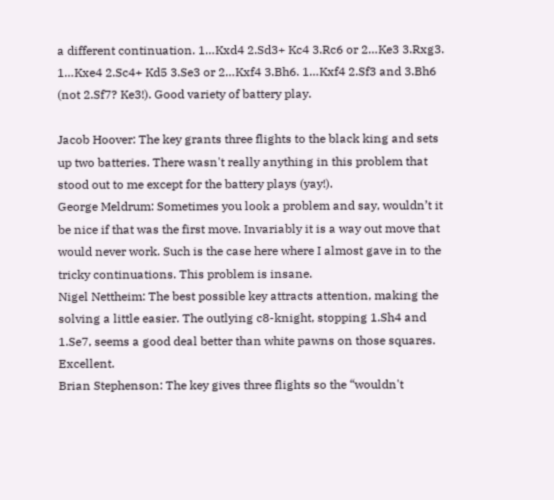a different continuation. 1…Kxd4 2.Sd3+ Kc4 3.Rc6 or 2…Ke3 3.Rxg3. 1…Kxe4 2.Sc4+ Kd5 3.Se3 or 2…Kxf4 3.Bh6. 1…Kxf4 2.Sf3 and 3.Bh6 (not 2.Sf7? Ke3!). Good variety of battery play.

Jacob Hoover: The key grants three flights to the black king and sets up two batteries. There wasn't really anything in this problem that stood out to me except for the battery plays (yay!).
George Meldrum: Sometimes you look a problem and say, wouldn’t it be nice if that was the first move. Invariably it is a way out move that would never work. Such is the case here where I almost gave in to the tricky continuations. This problem is insane.
Nigel Nettheim: The best possible key attracts attention, making the solving a little easier. The outlying c8-knight, stopping 1.Sh4 and 1.Se7, seems a good deal better than white pawns on those squares. Excellent.
Brian Stephenson: The key gives three flights so the “wouldn't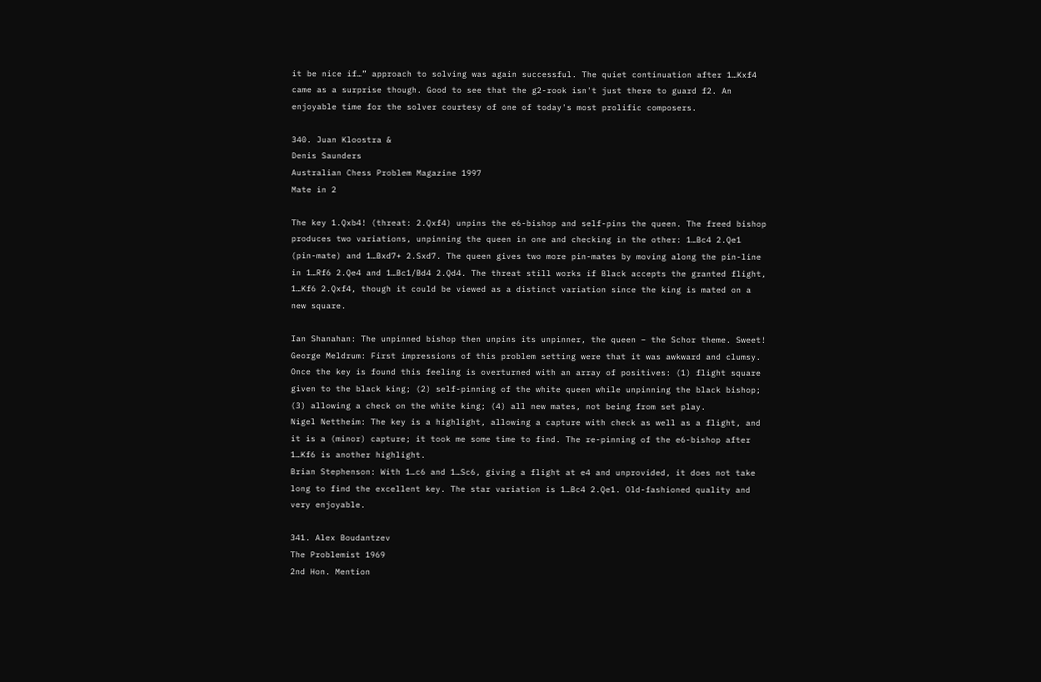it be nice if…” approach to solving was again successful. The quiet continuation after 1…Kxf4 came as a surprise though. Good to see that the g2-rook isn't just there to guard f2. An enjoyable time for the solver courtesy of one of today's most prolific composers.

340. Juan Kloostra &
Denis Saunders
Australian Chess Problem Magazine 1997
Mate in 2

The key 1.Qxb4! (threat: 2.Qxf4) unpins the e6-bishop and self-pins the queen. The freed bishop produces two variations, unpinning the queen in one and checking in the other: 1…Bc4 2.Qe1 (pin-mate) and 1…Bxd7+ 2.Sxd7. The queen gives two more pin-mates by moving along the pin-line in 1…Rf6 2.Qe4 and 1…Bc1/Bd4 2.Qd4. The threat still works if Black accepts the granted flight, 1…Kf6 2.Qxf4, though it could be viewed as a distinct variation since the king is mated on a new square.

Ian Shanahan: The unpinned bishop then unpins its unpinner, the queen – the Schor theme. Sweet!
George Meldrum: First impressions of this problem setting were that it was awkward and clumsy. Once the key is found this feeling is overturned with an array of positives: (1) flight square given to the black king; (2) self-pinning of the white queen while unpinning the black bishop; (3) allowing a check on the white king; (4) all new mates, not being from set play.
Nigel Nettheim: The key is a highlight, allowing a capture with check as well as a flight, and it is a (minor) capture; it took me some time to find. The re-pinning of the e6-bishop after 1…Kf6 is another highlight.
Brian Stephenson: With 1…c6 and 1…Sc6, giving a flight at e4 and unprovided, it does not take long to find the excellent key. The star variation is 1…Bc4 2.Qe1. Old-fashioned quality and very enjoyable.

341. Alex Boudantzev
The Problemist 1969
2nd Hon. Mention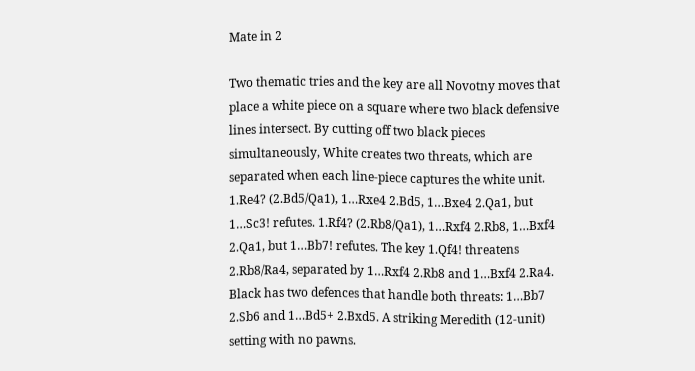Mate in 2

Two thematic tries and the key are all Novotny moves that place a white piece on a square where two black defensive lines intersect. By cutting off two black pieces simultaneously, White creates two threats, which are separated when each line-piece captures the white unit. 1.Re4? (2.Bd5/Qa1), 1…Rxe4 2.Bd5, 1…Bxe4 2.Qa1, but 1…Sc3! refutes. 1.Rf4? (2.Rb8/Qa1), 1…Rxf4 2.Rb8, 1…Bxf4 2.Qa1, but 1…Bb7! refutes. The key 1.Qf4! threatens 2.Rb8/Ra4, separated by 1…Rxf4 2.Rb8 and 1…Bxf4 2.Ra4. Black has two defences that handle both threats: 1…Bb7 2.Sb6 and 1…Bd5+ 2.Bxd5. A striking Meredith (12-unit) setting with no pawns.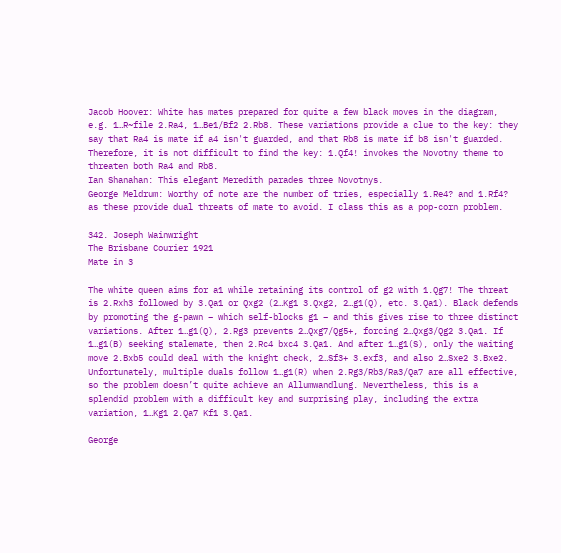Jacob Hoover: White has mates prepared for quite a few black moves in the diagram, e.g. 1…R~file 2.Ra4, 1…Be1/Bf2 2.Rb8. These variations provide a clue to the key: they say that Ra4 is mate if a4 isn't guarded, and that Rb8 is mate if b8 isn't guarded. Therefore, it is not difficult to find the key: 1.Qf4! invokes the Novotny theme to threaten both Ra4 and Rb8.
Ian Shanahan: This elegant Meredith parades three Novotnys.
George Meldrum: Worthy of note are the number of tries, especially 1.Re4? and 1.Rf4? as these provide dual threats of mate to avoid. I class this as a pop-corn problem.

342. Joseph Wainwright
The Brisbane Courier 1921
Mate in 3

The white queen aims for a1 while retaining its control of g2 with 1.Qg7! The threat is 2.Rxh3 followed by 3.Qa1 or Qxg2 (2…Kg1 3.Qxg2, 2…g1(Q), etc. 3.Qa1). Black defends by promoting the g-pawn – which self-blocks g1 – and this gives rise to three distinct variations. After 1…g1(Q), 2.Rg3 prevents 2…Qxg7/Qg5+, forcing 2…Qxg3/Qg2 3.Qa1. If 1…g1(B) seeking stalemate, then 2.Rc4 bxc4 3.Qa1. And after 1…g1(S), only the waiting move 2.Bxb5 could deal with the knight check, 2…Sf3+ 3.exf3, and also 2…Sxe2 3.Bxe2. Unfortunately, multiple duals follow 1…g1(R) when 2.Rg3/Rb3/Ra3/Qa7 are all effective, so the problem doesn’t quite achieve an Allumwandlung. Nevertheless, this is a splendid problem with a difficult key and surprising play, including the extra variation, 1…Kg1 2.Qa7 Kf1 3.Qa1.

George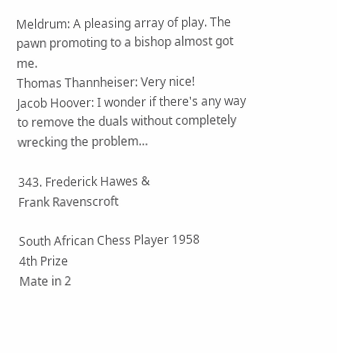Meldrum: A pleasing array of play. The pawn promoting to a bishop almost got me.
Thomas Thannheiser: Very nice!
Jacob Hoover: I wonder if there's any way to remove the duals without completely wrecking the problem…

343. Frederick Hawes &
Frank Ravenscroft

South African Chess Player 1958
4th Prize
Mate in 2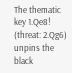The thematic key 1.Qe8! (threat: 2.Qg6) unpins the black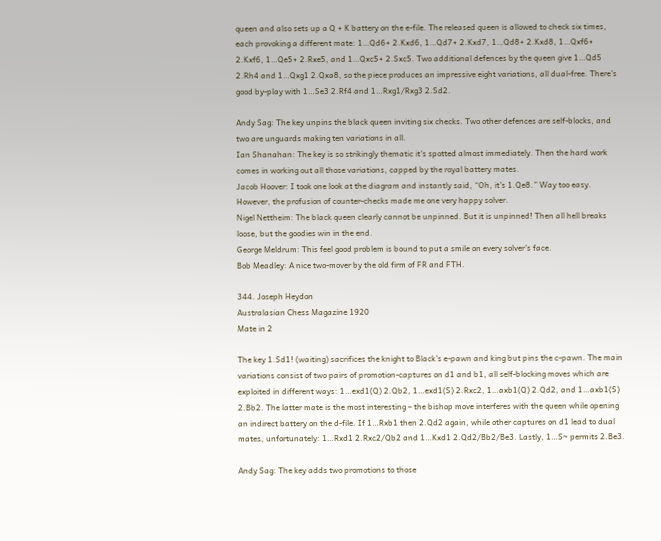queen and also sets up a Q + K battery on the e-file. The released queen is allowed to check six times, each provoking a different mate: 1…Qd6+ 2.Kxd6, 1…Qd7+ 2.Kxd7, 1…Qd8+ 2.Kxd8, 1…Qxf6+ 2.Kxf6, 1…Qe5+ 2.Rxe5, and 1…Qxc5+ 2.Sxc5. Two additional defences by the queen give 1…Qd5 2.Rh4 and 1…Qxg1 2.Qxa8, so the piece produces an impressive eight variations, all dual-free. There’s good by-play with 1…Se3 2.Rf4 and 1…Rxg1/Rxg3 2.Sd2.

Andy Sag: The key unpins the black queen inviting six checks. Two other defences are self-blocks, and two are unguards making ten variations in all.
Ian Shanahan: The key is so strikingly thematic it's spotted almost immediately. Then the hard work comes in working out all those variations, capped by the royal battery mates.
Jacob Hoover: I took one look at the diagram and instantly said, “Oh, it's 1.Qe8.” Way too easy. However, the profusion of counter-checks made me one very happy solver.
Nigel Nettheim: The black queen clearly cannot be unpinned. But it is unpinned! Then all hell breaks loose, but the goodies win in the end.
George Meldrum: This feel good problem is bound to put a smile on every solver’s face.
Bob Meadley: A nice two-mover by the old firm of FR and FTH.

344. Joseph Heydon
Australasian Chess Magazine 1920
Mate in 2

The key 1.Sd1! (waiting) sacrifices the knight to Black’s e-pawn and king but pins the c-pawn. The main variations consist of two pairs of promotion-captures on d1 and b1, all self-blocking moves which are exploited in different ways: 1…exd1(Q) 2.Qb2, 1…exd1(S) 2.Rxc2, 1…axb1(Q) 2.Qd2, and 1…axb1(S) 2.Bb2. The latter mate is the most interesting – the bishop move interferes with the queen while opening an indirect battery on the d-file. If 1…Rxb1 then 2.Qd2 again, while other captures on d1 lead to dual mates, unfortunately: 1…Rxd1 2.Rxc2/Qb2 and 1…Kxd1 2.Qd2/Bb2/Be3. Lastly, 1…S~ permits 2.Be3.

Andy Sag: The key adds two promotions to those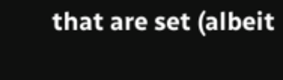that are set (albeit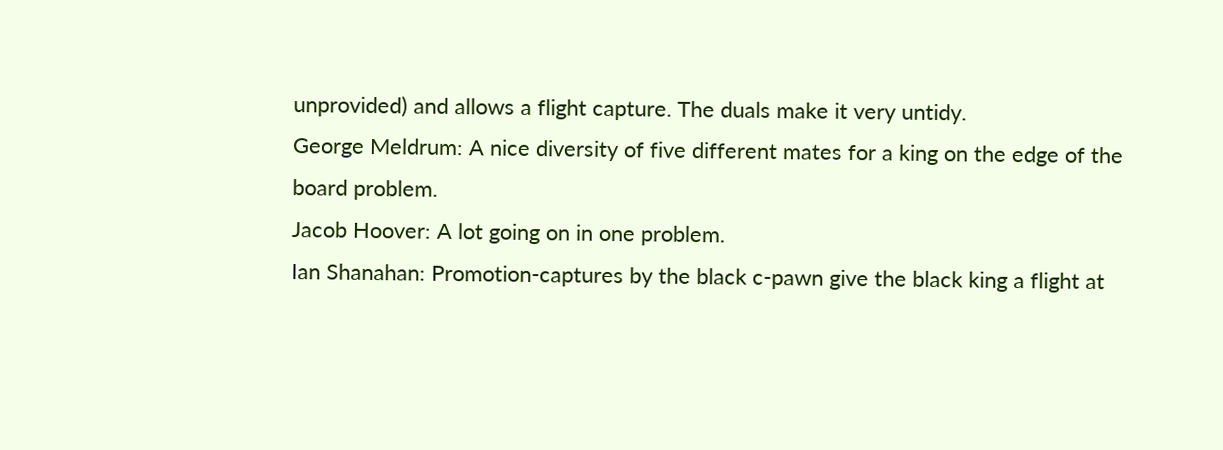unprovided) and allows a flight capture. The duals make it very untidy.
George Meldrum: A nice diversity of five different mates for a king on the edge of the board problem.
Jacob Hoover: A lot going on in one problem.
Ian Shanahan: Promotion-captures by the black c-pawn give the black king a flight at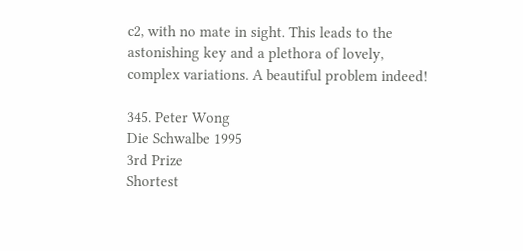c2, with no mate in sight. This leads to the astonishing key and a plethora of lovely, complex variations. A beautiful problem indeed!

345. Peter Wong
Die Schwalbe 1995
3rd Prize
Shortest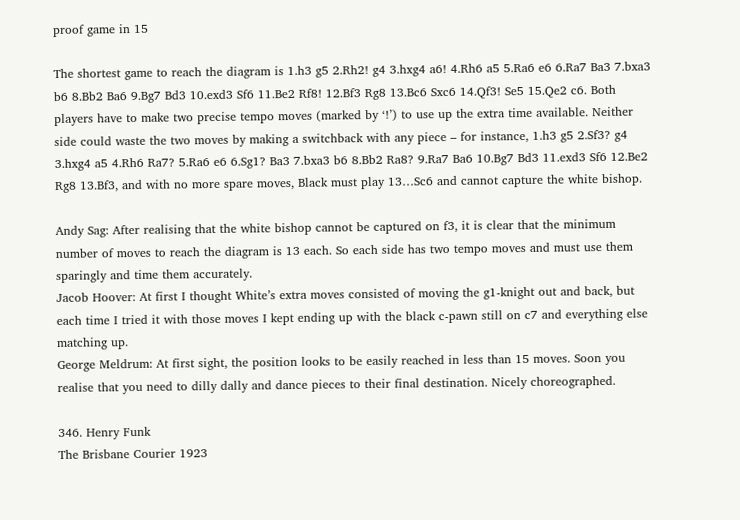proof game in 15

The shortest game to reach the diagram is 1.h3 g5 2.Rh2! g4 3.hxg4 a6! 4.Rh6 a5 5.Ra6 e6 6.Ra7 Ba3 7.bxa3 b6 8.Bb2 Ba6 9.Bg7 Bd3 10.exd3 Sf6 11.Be2 Rf8! 12.Bf3 Rg8 13.Bc6 Sxc6 14.Qf3! Se5 15.Qe2 c6. Both players have to make two precise tempo moves (marked by ‘!’) to use up the extra time available. Neither side could waste the two moves by making a switchback with any piece – for instance, 1.h3 g5 2.Sf3? g4 3.hxg4 a5 4.Rh6 Ra7? 5.Ra6 e6 6.Sg1? Ba3 7.bxa3 b6 8.Bb2 Ra8? 9.Ra7 Ba6 10.Bg7 Bd3 11.exd3 Sf6 12.Be2 Rg8 13.Bf3, and with no more spare moves, Black must play 13…Sc6 and cannot capture the white bishop.

Andy Sag: After realising that the white bishop cannot be captured on f3, it is clear that the minimum number of moves to reach the diagram is 13 each. So each side has two tempo moves and must use them sparingly and time them accurately.
Jacob Hoover: At first I thought White’s extra moves consisted of moving the g1-knight out and back, but each time I tried it with those moves I kept ending up with the black c-pawn still on c7 and everything else matching up.
George Meldrum: At first sight, the position looks to be easily reached in less than 15 moves. Soon you realise that you need to dilly dally and dance pieces to their final destination. Nicely choreographed.

346. Henry Funk
The Brisbane Courier 1923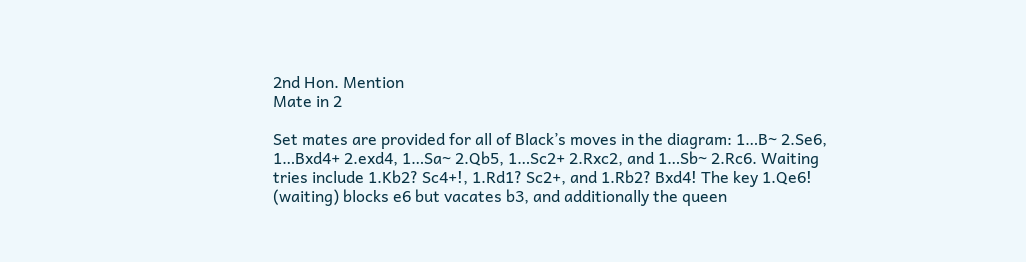2nd Hon. Mention
Mate in 2

Set mates are provided for all of Black’s moves in the diagram: 1…B~ 2.Se6, 1…Bxd4+ 2.exd4, 1…Sa~ 2.Qb5, 1…Sc2+ 2.Rxc2, and 1…Sb~ 2.Rc6. Waiting tries include 1.Kb2? Sc4+!, 1.Rd1? Sc2+, and 1.Rb2? Bxd4! The key 1.Qe6! (waiting) blocks e6 but vacates b3, and additionally the queen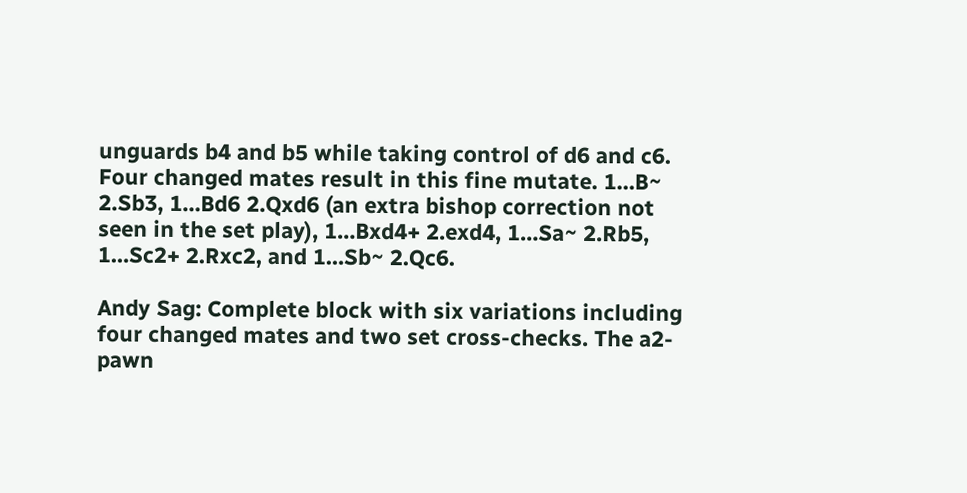unguards b4 and b5 while taking control of d6 and c6. Four changed mates result in this fine mutate. 1…B~ 2.Sb3, 1…Bd6 2.Qxd6 (an extra bishop correction not seen in the set play), 1…Bxd4+ 2.exd4, 1…Sa~ 2.Rb5, 1…Sc2+ 2.Rxc2, and 1…Sb~ 2.Qc6.

Andy Sag: Complete block with six variations including four changed mates and two set cross-checks. The a2-pawn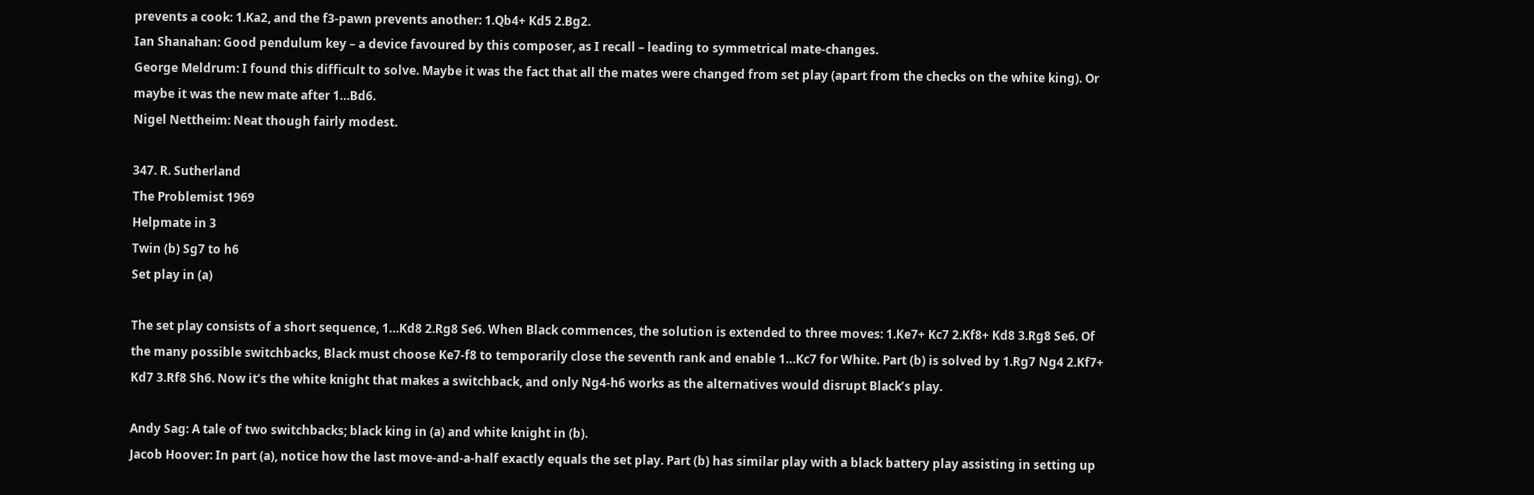prevents a cook: 1.Ka2, and the f3-pawn prevents another: 1.Qb4+ Kd5 2.Bg2.
Ian Shanahan: Good pendulum key – a device favoured by this composer, as I recall – leading to symmetrical mate-changes.
George Meldrum: I found this difficult to solve. Maybe it was the fact that all the mates were changed from set play (apart from the checks on the white king). Or maybe it was the new mate after 1…Bd6.
Nigel Nettheim: Neat though fairly modest.

347. R. Sutherland
The Problemist 1969
Helpmate in 3
Twin (b) Sg7 to h6
Set play in (a)

The set play consists of a short sequence, 1…Kd8 2.Rg8 Se6. When Black commences, the solution is extended to three moves: 1.Ke7+ Kc7 2.Kf8+ Kd8 3.Rg8 Se6. Of the many possible switchbacks, Black must choose Ke7-f8 to temporarily close the seventh rank and enable 1…Kc7 for White. Part (b) is solved by 1.Rg7 Ng4 2.Kf7+ Kd7 3.Rf8 Sh6. Now it’s the white knight that makes a switchback, and only Ng4-h6 works as the alternatives would disrupt Black’s play.

Andy Sag: A tale of two switchbacks; black king in (a) and white knight in (b).
Jacob Hoover: In part (a), notice how the last move-and-a-half exactly equals the set play. Part (b) has similar play with a black battery play assisting in setting up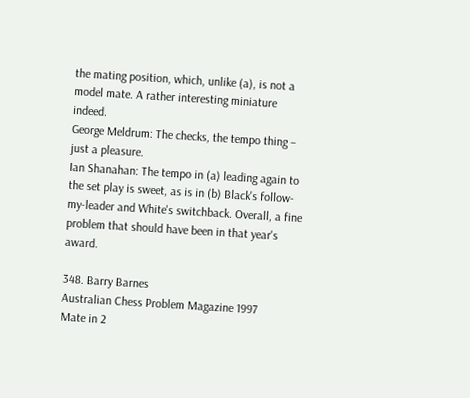the mating position, which, unlike (a), is not a model mate. A rather interesting miniature indeed.
George Meldrum: The checks, the tempo thing – just a pleasure.
Ian Shanahan: The tempo in (a) leading again to the set play is sweet, as is in (b) Black's follow-my-leader and White's switchback. Overall, a fine problem that should have been in that year's award.

348. Barry Barnes
Australian Chess Problem Magazine 1997
Mate in 2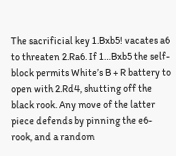The sacrificial key 1.Bxb5! vacates a6 to threaten 2.Ra6. If 1…Bxb5 the self-block permits White’s B + R battery to open with 2.Rd4, shutting off the black rook. Any move of the latter piece defends by pinning the e6-rook, and a random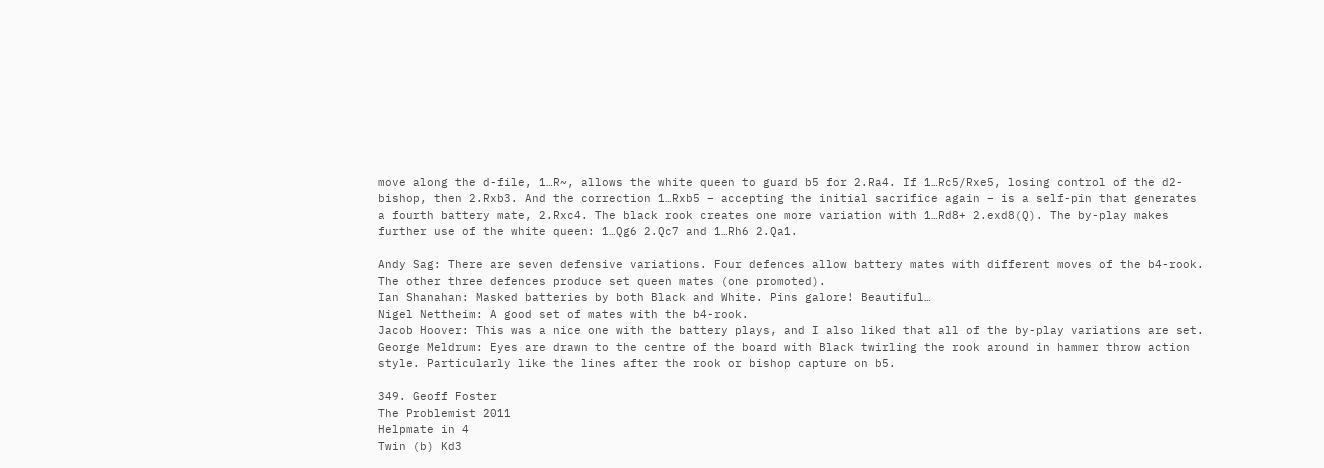move along the d-file, 1…R~, allows the white queen to guard b5 for 2.Ra4. If 1…Rc5/Rxe5, losing control of the d2-bishop, then 2.Rxb3. And the correction 1…Rxb5 – accepting the initial sacrifice again – is a self-pin that generates a fourth battery mate, 2.Rxc4. The black rook creates one more variation with 1…Rd8+ 2.exd8(Q). The by-play makes further use of the white queen: 1…Qg6 2.Qc7 and 1…Rh6 2.Qa1.

Andy Sag: There are seven defensive variations. Four defences allow battery mates with different moves of the b4-rook. The other three defences produce set queen mates (one promoted).
Ian Shanahan: Masked batteries by both Black and White. Pins galore! Beautiful…
Nigel Nettheim: A good set of mates with the b4-rook.
Jacob Hoover: This was a nice one with the battery plays, and I also liked that all of the by-play variations are set.
George Meldrum: Eyes are drawn to the centre of the board with Black twirling the rook around in hammer throw action style. Particularly like the lines after the rook or bishop capture on b5.

349. Geoff Foster
The Problemist 2011
Helpmate in 4
Twin (b) Kd3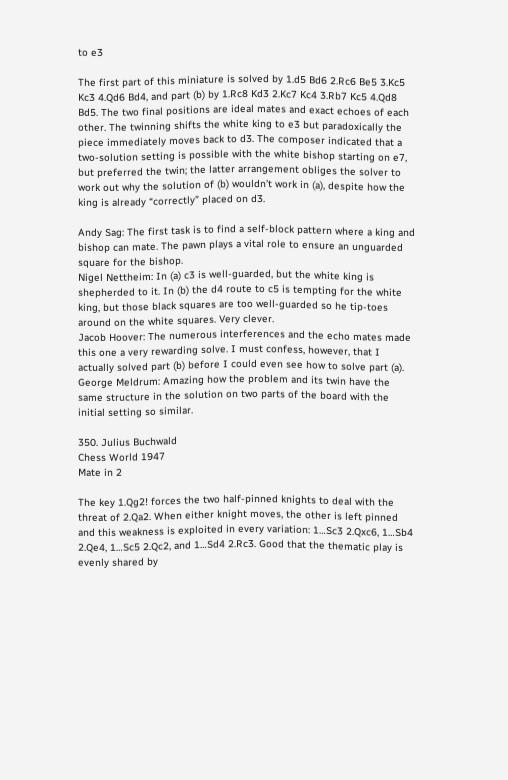to e3

The first part of this miniature is solved by 1.d5 Bd6 2.Rc6 Be5 3.Kc5 Kc3 4.Qd6 Bd4, and part (b) by 1.Rc8 Kd3 2.Kc7 Kc4 3.Rb7 Kc5 4.Qd8 Bd5. The two final positions are ideal mates and exact echoes of each other. The twinning shifts the white king to e3 but paradoxically the piece immediately moves back to d3. The composer indicated that a two-solution setting is possible with the white bishop starting on e7, but preferred the twin; the latter arrangement obliges the solver to work out why the solution of (b) wouldn’t work in (a), despite how the king is already “correctly” placed on d3.

Andy Sag: The first task is to find a self-block pattern where a king and bishop can mate. The pawn plays a vital role to ensure an unguarded square for the bishop.
Nigel Nettheim: In (a) c3 is well-guarded, but the white king is shepherded to it. In (b) the d4 route to c5 is tempting for the white king, but those black squares are too well-guarded so he tip-toes around on the white squares. Very clever.
Jacob Hoover: The numerous interferences and the echo mates made this one a very rewarding solve. I must confess, however, that I actually solved part (b) before I could even see how to solve part (a).
George Meldrum: Amazing how the problem and its twin have the same structure in the solution on two parts of the board with the initial setting so similar.

350. Julius Buchwald
Chess World 1947
Mate in 2

The key 1.Qg2! forces the two half-pinned knights to deal with the threat of 2.Qa2. When either knight moves, the other is left pinned and this weakness is exploited in every variation: 1…Sc3 2.Qxc6, 1…Sb4 2.Qe4, 1…Sc5 2.Qc2, and 1…Sd4 2.Rc3. Good that the thematic play is evenly shared by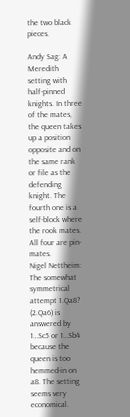the two black pieces.

Andy Sag: A Meredith setting with half-pinned knights. In three of the mates, the queen takes up a position opposite and on the same rank or file as the defending knight. The fourth one is a self-block where the rook mates. All four are pin-mates.
Nigel Nettheim: The somewhat symmetrical attempt 1.Qa8? (2.Qa6) is answered by 1…Sc5 or 1…Sb4 because the queen is too hemmed-in on a8. The setting seems very economical.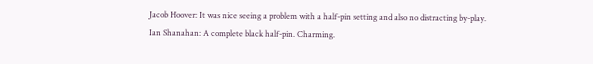Jacob Hoover: It was nice seeing a problem with a half-pin setting and also no distracting by-play.
Ian Shanahan: A complete black half-pin. Charming.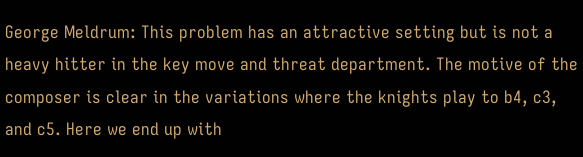George Meldrum: This problem has an attractive setting but is not a heavy hitter in the key move and threat department. The motive of the composer is clear in the variations where the knights play to b4, c3, and c5. Here we end up with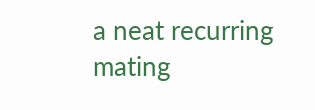a neat recurring mating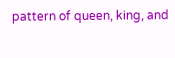pattern of queen, king, and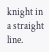knight in a straight line.